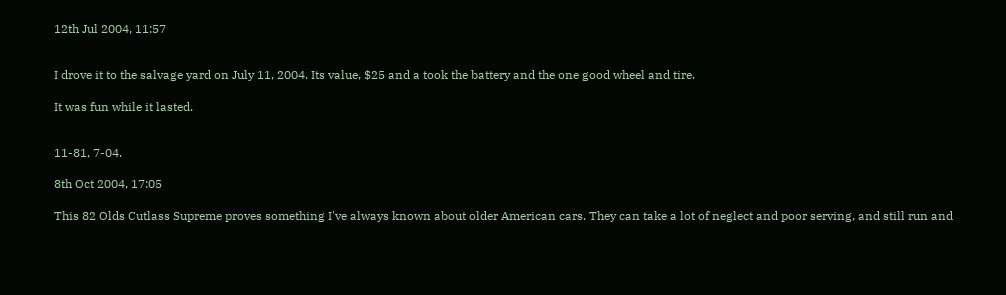12th Jul 2004, 11:57


I drove it to the salvage yard on July 11, 2004. Its value, $25 and a took the battery and the one good wheel and tire.

It was fun while it lasted.


11-81, 7-04.

8th Oct 2004, 17:05

This 82 Olds Cutlass Supreme proves something I've always known about older American cars. They can take a lot of neglect and poor serving, and still run and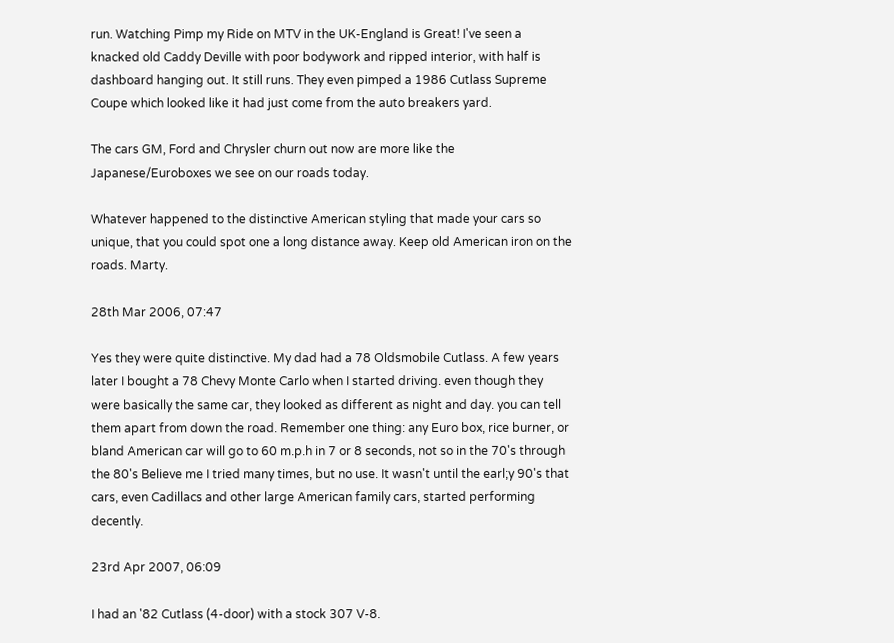run. Watching Pimp my Ride on MTV in the UK-England is Great! I've seen a knacked old Caddy Deville with poor bodywork and ripped interior, with half is dashboard hanging out. It still runs. They even pimped a 1986 Cutlass Supreme Coupe which looked like it had just come from the auto breakers yard.

The cars GM, Ford and Chrysler churn out now are more like the Japanese/Euroboxes we see on our roads today.

Whatever happened to the distinctive American styling that made your cars so unique, that you could spot one a long distance away. Keep old American iron on the roads. Marty.

28th Mar 2006, 07:47

Yes they were quite distinctive. My dad had a 78 Oldsmobile Cutlass. A few years later I bought a 78 Chevy Monte Carlo when I started driving. even though they were basically the same car, they looked as different as night and day. you can tell them apart from down the road. Remember one thing: any Euro box, rice burner, or bland American car will go to 60 m.p.h in 7 or 8 seconds, not so in the 70's through the 80's Believe me I tried many times, but no use. It wasn't until the earl;y 90's that cars, even Cadillacs and other large American family cars, started performing decently.

23rd Apr 2007, 06:09

I had an '82 Cutlass (4-door) with a stock 307 V-8.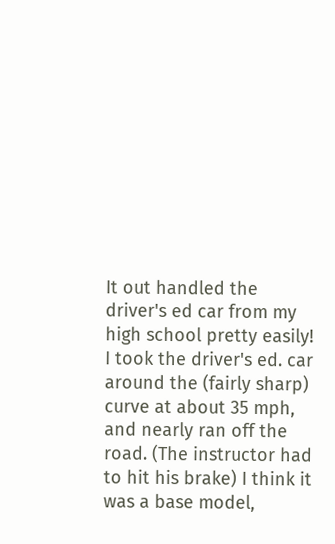It out handled the driver's ed car from my high school pretty easily! I took the driver's ed. car around the (fairly sharp) curve at about 35 mph, and nearly ran off the road. (The instructor had to hit his brake) I think it was a base model,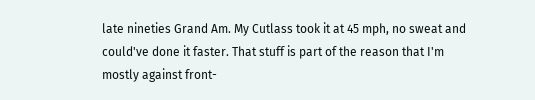late nineties Grand Am. My Cutlass took it at 45 mph, no sweat and could've done it faster. That stuff is part of the reason that I'm mostly against front-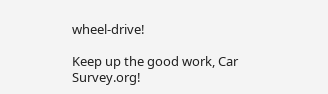wheel-drive!

Keep up the good work, Car Survey.org!